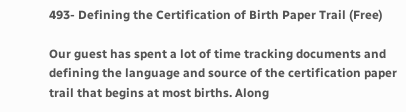493- Defining the Certification of Birth Paper Trail (Free)

Our guest has spent a lot of time tracking documents and defining the language and source of the certification paper trail that begins at most births. Along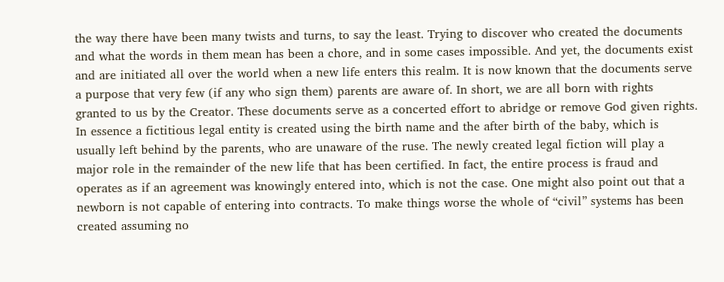the way there have been many twists and turns, to say the least. Trying to discover who created the documents and what the words in them mean has been a chore, and in some cases impossible. And yet, the documents exist and are initiated all over the world when a new life enters this realm. It is now known that the documents serve a purpose that very few (if any who sign them) parents are aware of. In short, we are all born with rights granted to us by the Creator. These documents serve as a concerted effort to abridge or remove God given rights. In essence a fictitious legal entity is created using the birth name and the after birth of the baby, which is usually left behind by the parents, who are unaware of the ruse. The newly created legal fiction will play a major role in the remainder of the new life that has been certified. In fact, the entire process is fraud and operates as if an agreement was knowingly entered into, which is not the case. One might also point out that a newborn is not capable of entering into contracts. To make things worse the whole of “civil” systems has been created assuming no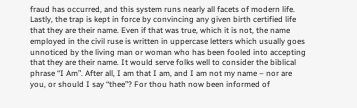fraud has occurred, and this system runs nearly all facets of modern life. Lastly, the trap is kept in force by convincing any given birth certified life that they are their name. Even if that was true, which it is not, the name employed in the civil ruse is written in uppercase letters which usually goes unnoticed by the living man or woman who has been fooled into accepting that they are their name. It would serve folks well to consider the biblical phrase “I Am”. After all, I am that I am, and I am not my name – nor are you, or should I say “thee”? For thou hath now been informed of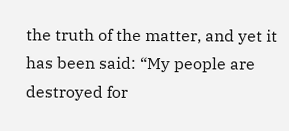the truth of the matter, and yet it has been said: “My people are destroyed for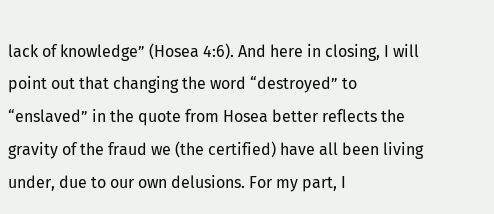lack of knowledge” (Hosea 4:6). And here in closing, I will point out that changing the word “destroyed” to “enslaved” in the quote from Hosea better reflects the gravity of the fraud we (the certified) have all been living under, due to our own delusions. For my part, I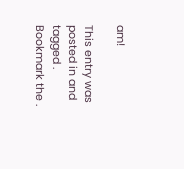am!

This entry was posted in and tagged . Bookmark the .